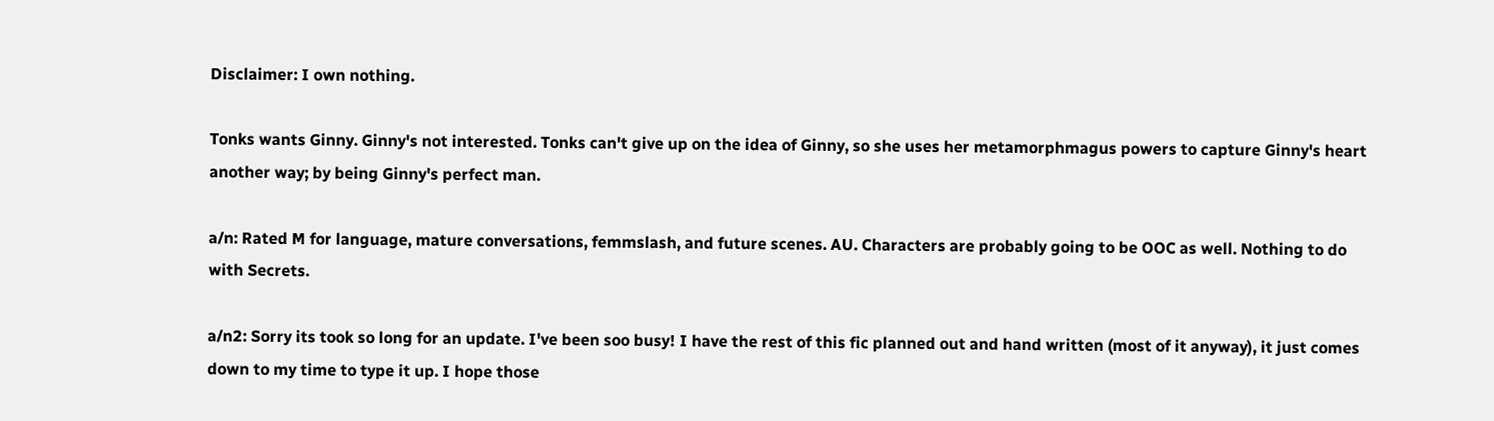Disclaimer: I own nothing.

Tonks wants Ginny. Ginny's not interested. Tonks can't give up on the idea of Ginny, so she uses her metamorphmagus powers to capture Ginny's heart another way; by being Ginny's perfect man.

a/n: Rated M for language, mature conversations, femmslash, and future scenes. AU. Characters are probably going to be OOC as well. Nothing to do with Secrets.

a/n2: Sorry its took so long for an update. I've been soo busy! I have the rest of this fic planned out and hand written (most of it anyway), it just comes down to my time to type it up. I hope those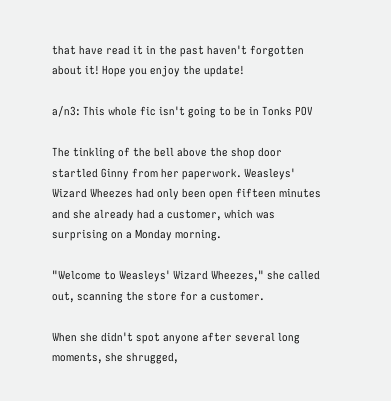that have read it in the past haven't forgotten about it! Hope you enjoy the update!

a/n3: This whole fic isn't going to be in Tonks POV

The tinkling of the bell above the shop door startled Ginny from her paperwork. Weasleys' Wizard Wheezes had only been open fifteen minutes and she already had a customer, which was surprising on a Monday morning.

"Welcome to Weasleys' Wizard Wheezes," she called out, scanning the store for a customer.

When she didn't spot anyone after several long moments, she shrugged,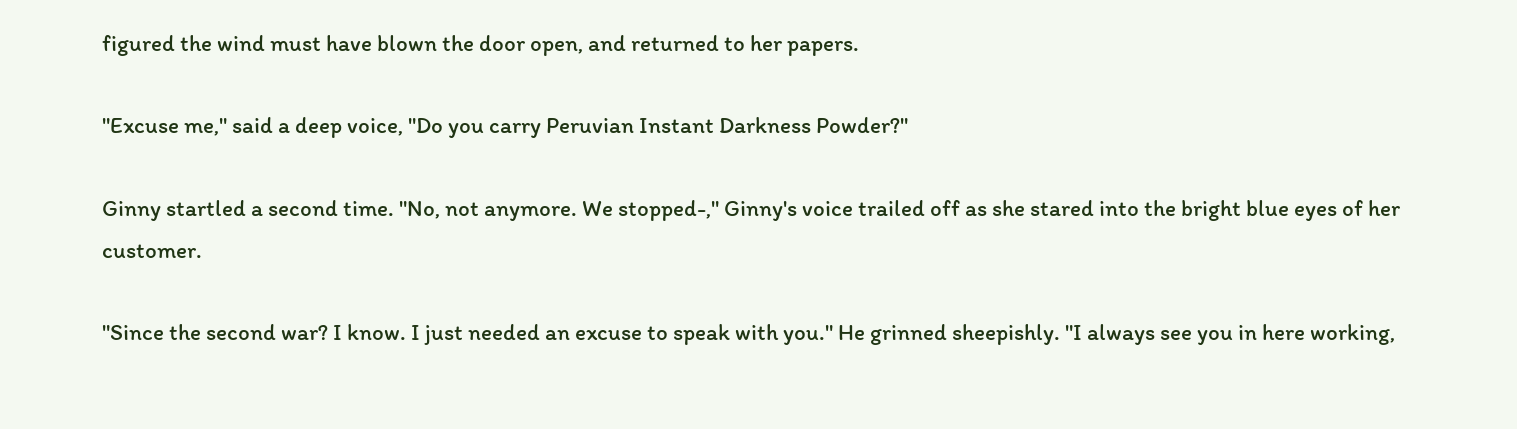figured the wind must have blown the door open, and returned to her papers.

"Excuse me," said a deep voice, "Do you carry Peruvian Instant Darkness Powder?"

Ginny startled a second time. "No, not anymore. We stopped-," Ginny's voice trailed off as she stared into the bright blue eyes of her customer.

"Since the second war? I know. I just needed an excuse to speak with you." He grinned sheepishly. "I always see you in here working,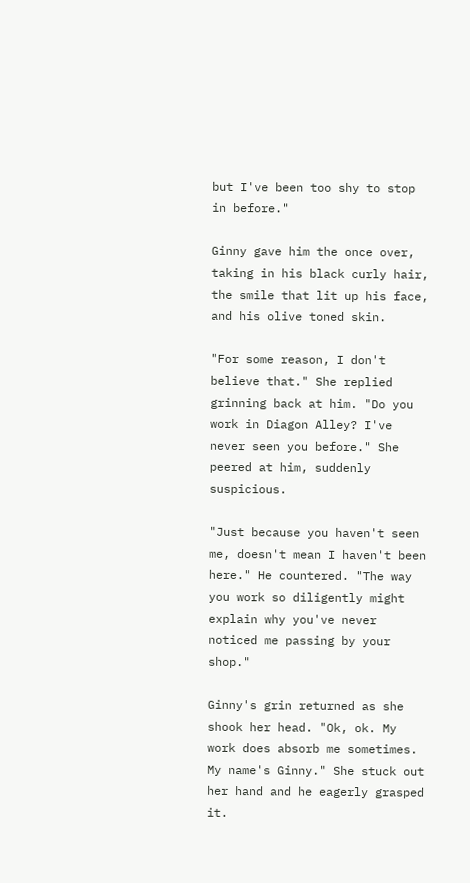but I've been too shy to stop in before."

Ginny gave him the once over, taking in his black curly hair, the smile that lit up his face, and his olive toned skin.

"For some reason, I don't believe that." She replied grinning back at him. "Do you work in Diagon Alley? I've never seen you before." She peered at him, suddenly suspicious.

"Just because you haven't seen me, doesn't mean I haven't been here." He countered. "The way you work so diligently might explain why you've never noticed me passing by your shop."

Ginny's grin returned as she shook her head. "Ok, ok. My work does absorb me sometimes. My name's Ginny." She stuck out her hand and he eagerly grasped it.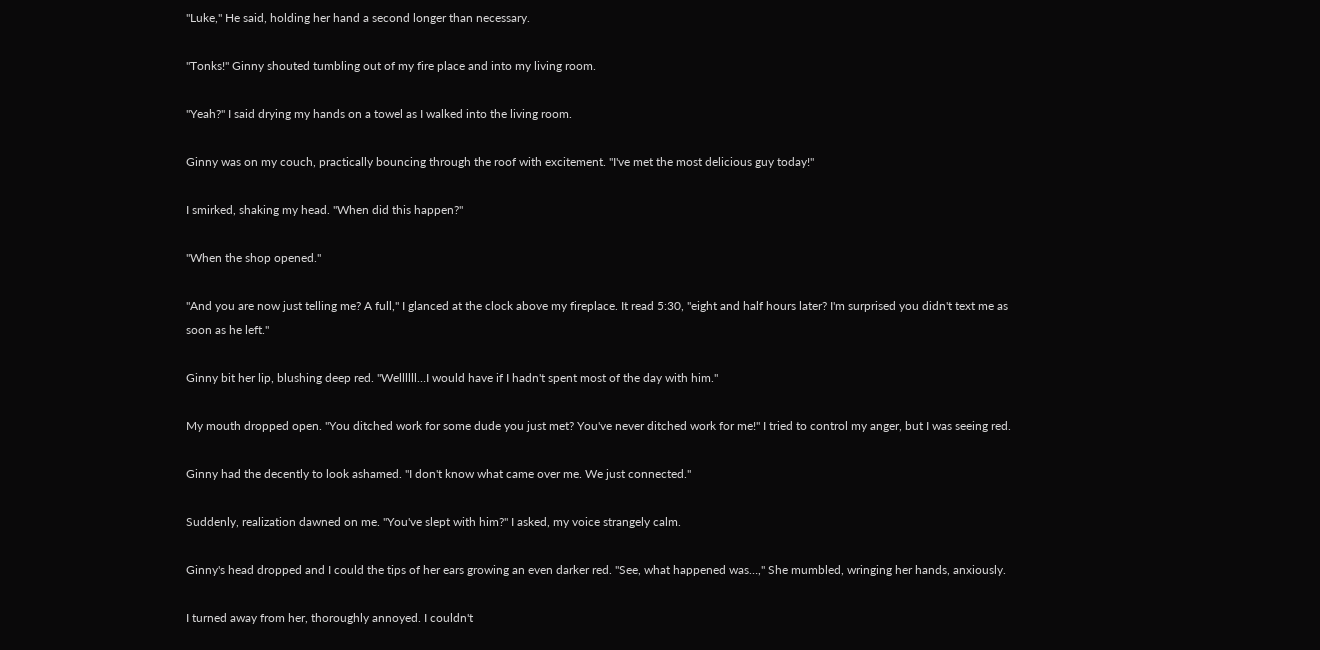"Luke," He said, holding her hand a second longer than necessary.

"Tonks!" Ginny shouted tumbling out of my fire place and into my living room.

"Yeah?" I said drying my hands on a towel as I walked into the living room.

Ginny was on my couch, practically bouncing through the roof with excitement. "I've met the most delicious guy today!"

I smirked, shaking my head. "When did this happen?"

"When the shop opened."

"And you are now just telling me? A full," I glanced at the clock above my fireplace. It read 5:30, "eight and half hours later? I'm surprised you didn't text me as soon as he left."

Ginny bit her lip, blushing deep red. "Wellllll…I would have if I hadn't spent most of the day with him."

My mouth dropped open. "You ditched work for some dude you just met? You've never ditched work for me!" I tried to control my anger, but I was seeing red.

Ginny had the decently to look ashamed. "I don't know what came over me. We just connected."

Suddenly, realization dawned on me. "You've slept with him?" I asked, my voice strangely calm.

Ginny's head dropped and I could the tips of her ears growing an even darker red. "See, what happened was…," She mumbled, wringing her hands, anxiously.

I turned away from her, thoroughly annoyed. I couldn't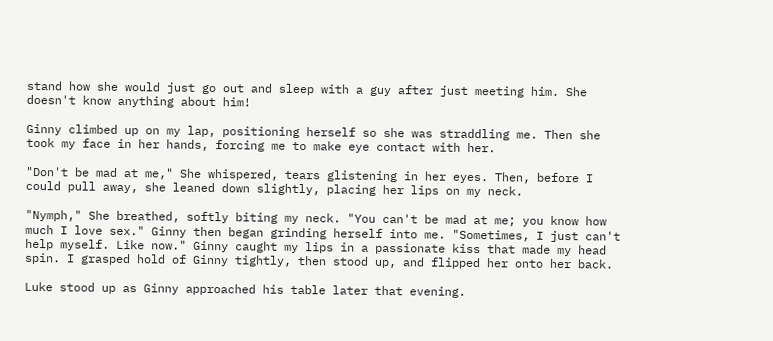stand how she would just go out and sleep with a guy after just meeting him. She doesn't know anything about him!

Ginny climbed up on my lap, positioning herself so she was straddling me. Then she took my face in her hands, forcing me to make eye contact with her.

"Don't be mad at me," She whispered, tears glistening in her eyes. Then, before I could pull away, she leaned down slightly, placing her lips on my neck.

"Nymph," She breathed, softly biting my neck. "You can't be mad at me; you know how much I love sex." Ginny then began grinding herself into me. "Sometimes, I just can't help myself. Like now." Ginny caught my lips in a passionate kiss that made my head spin. I grasped hold of Ginny tightly, then stood up, and flipped her onto her back.

Luke stood up as Ginny approached his table later that evening.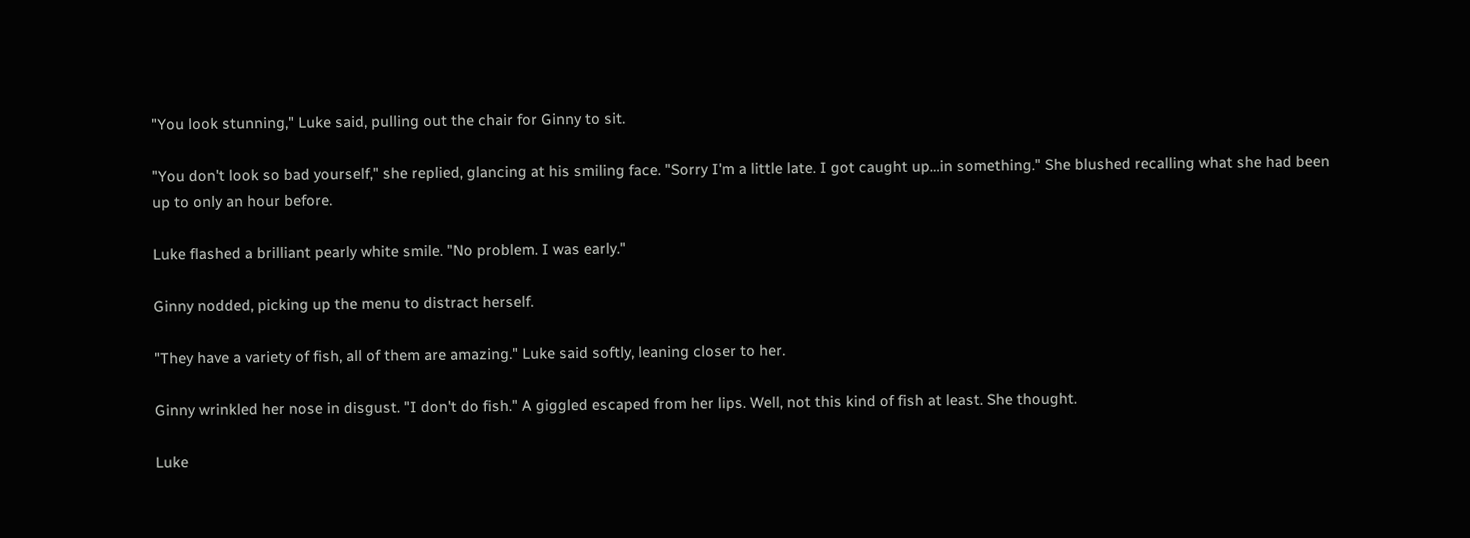"You look stunning," Luke said, pulling out the chair for Ginny to sit.

"You don't look so bad yourself," she replied, glancing at his smiling face. "Sorry I'm a little late. I got caught up…in something." She blushed recalling what she had been up to only an hour before.

Luke flashed a brilliant pearly white smile. "No problem. I was early."

Ginny nodded, picking up the menu to distract herself.

"They have a variety of fish, all of them are amazing." Luke said softly, leaning closer to her.

Ginny wrinkled her nose in disgust. "I don't do fish." A giggled escaped from her lips. Well, not this kind of fish at least. She thought.

Luke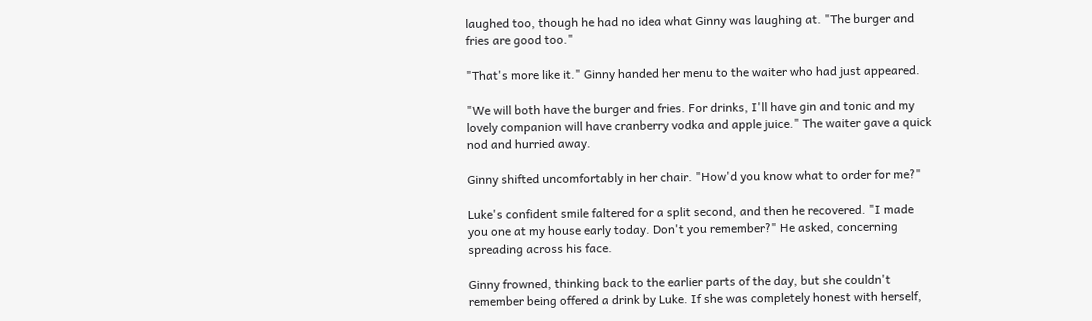laughed too, though he had no idea what Ginny was laughing at. "The burger and fries are good too."

"That's more like it." Ginny handed her menu to the waiter who had just appeared.

"We will both have the burger and fries. For drinks, I'll have gin and tonic and my lovely companion will have cranberry vodka and apple juice." The waiter gave a quick nod and hurried away.

Ginny shifted uncomfortably in her chair. "How'd you know what to order for me?"

Luke's confident smile faltered for a split second, and then he recovered. "I made you one at my house early today. Don't you remember?" He asked, concerning spreading across his face.

Ginny frowned, thinking back to the earlier parts of the day, but she couldn't remember being offered a drink by Luke. If she was completely honest with herself,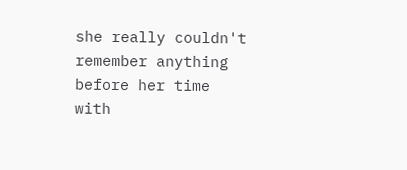she really couldn't remember anything before her time with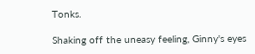Tonks.

Shaking off the uneasy feeling, Ginny's eyes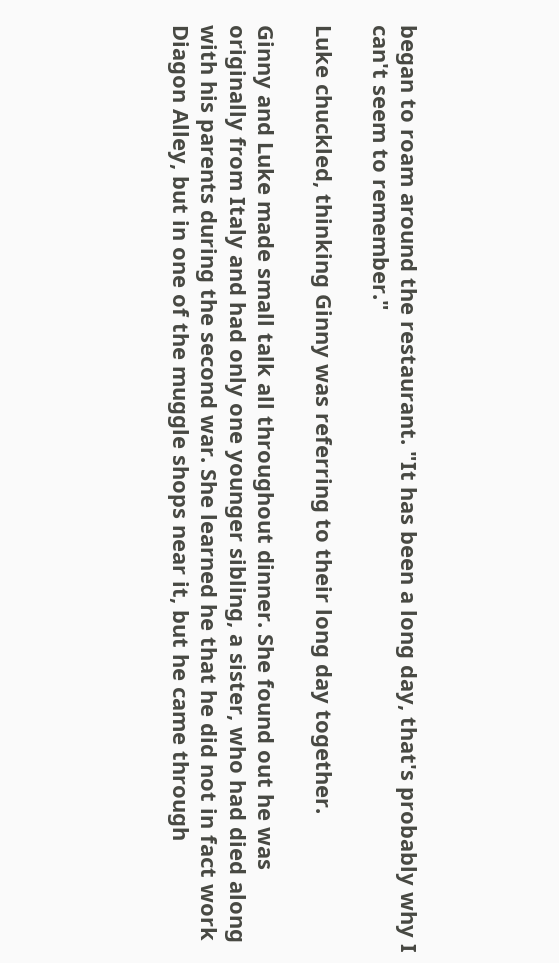began to roam around the restaurant. "It has been a long day, that's probably why I can't seem to remember."

Luke chuckled, thinking Ginny was referring to their long day together.

Ginny and Luke made small talk all throughout dinner. She found out he was originally from Italy and had only one younger sibling, a sister, who had died along with his parents during the second war. She learned he that he did not in fact work Diagon Alley, but in one of the muggle shops near it, but he came through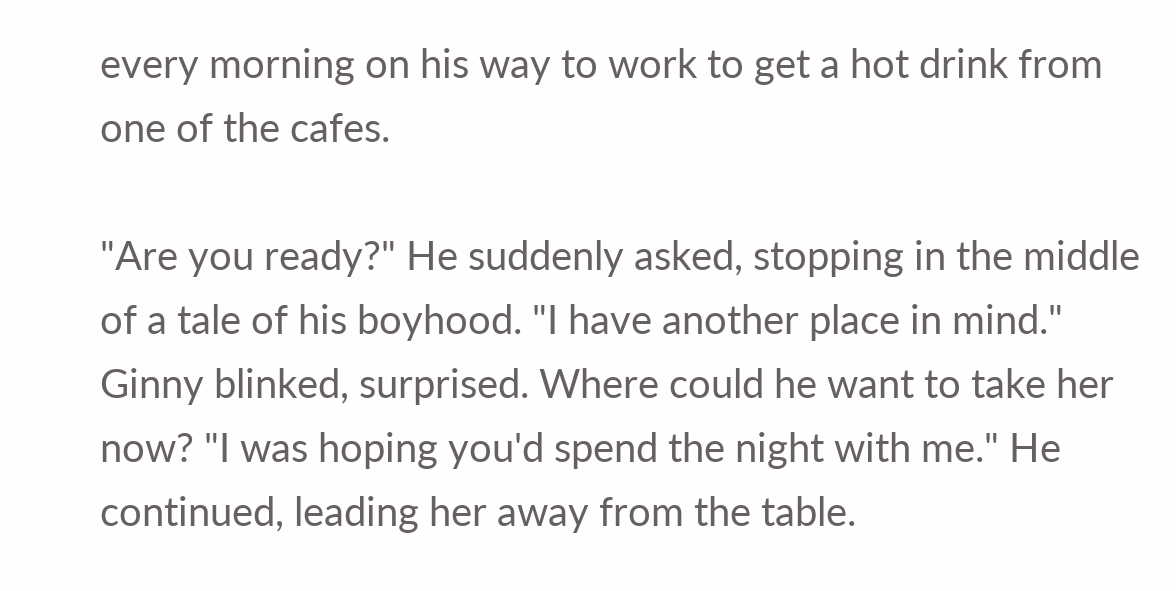every morning on his way to work to get a hot drink from one of the cafes.

"Are you ready?" He suddenly asked, stopping in the middle of a tale of his boyhood. "I have another place in mind." Ginny blinked, surprised. Where could he want to take her now? "I was hoping you'd spend the night with me." He continued, leading her away from the table.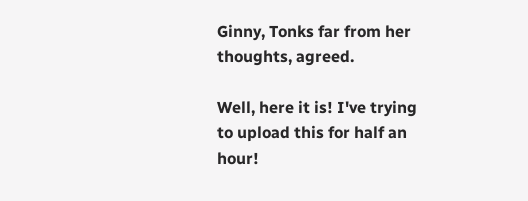Ginny, Tonks far from her thoughts, agreed.

Well, here it is! I've trying to upload this for half an hour!